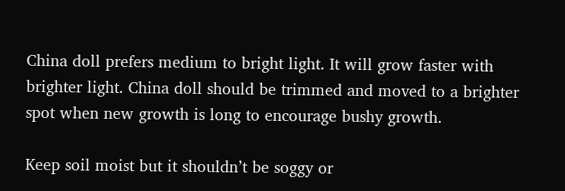China doll prefers medium to bright light. It will grow faster with brighter light. China doll should be trimmed and moved to a brighter spot when new growth is long to encourage bushy growth.

Keep soil moist but it shouldn’t be soggy or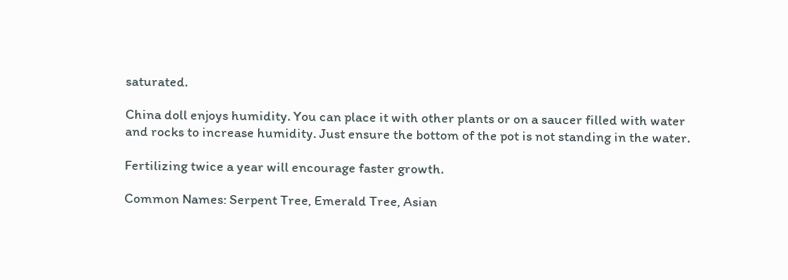saturated.

China doll enjoys humidity. You can place it with other plants or on a saucer filled with water and rocks to increase humidity. Just ensure the bottom of the pot is not standing in the water.

Fertilizing twice a year will encourage faster growth.

Common Names: Serpent Tree, Emerald Tree, Asian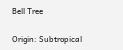Bell Tree

Origin: Subtropical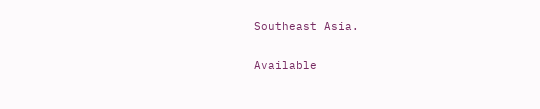Southeast Asia.

Available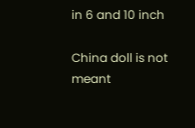in 6 and 10 inch

China doll is not meant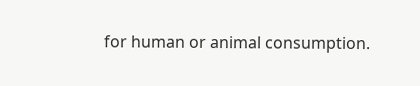for human or animal consumption.